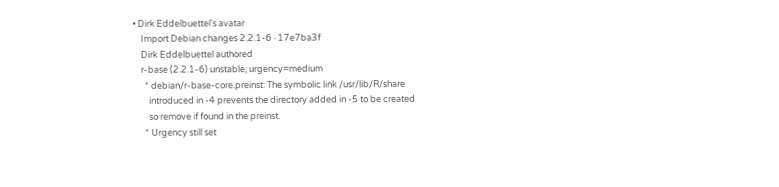• Dirk Eddelbuettel's avatar
    Import Debian changes 2.2.1-6 · 17e7ba3f
    Dirk Eddelbuettel authored
    r-base (2.2.1-6) unstable; urgency=medium
      * debian/r-base-core.preinst: The symbolic link /usr/lib/R/share
        introduced in -4 prevents the directory added in -5 to be created
        so remove if found in the preinst.
      * Urgency still set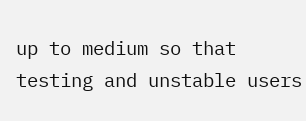up to medium so that testing and unstable users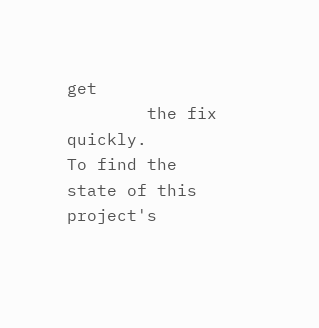get
        the fix quickly.
To find the state of this project's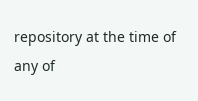repository at the time of any of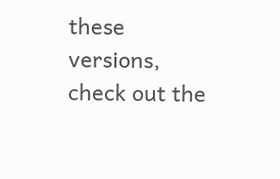these versions, check out the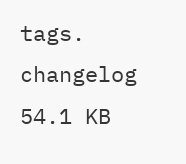tags.
changelog 54.1 KB